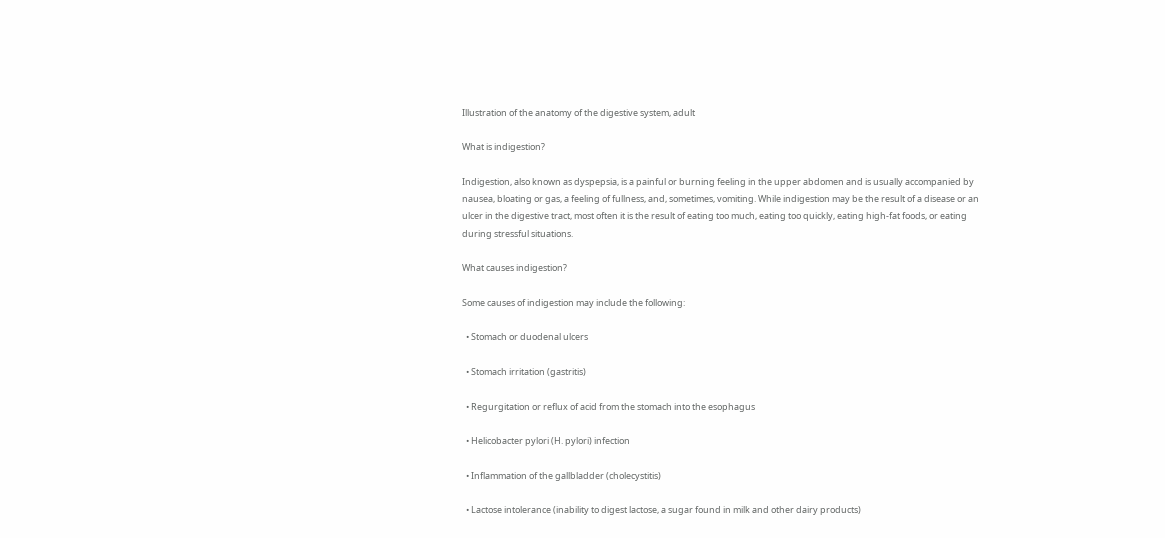Illustration of the anatomy of the digestive system, adult

What is indigestion?

Indigestion, also known as dyspepsia, is a painful or burning feeling in the upper abdomen and is usually accompanied by nausea, bloating or gas, a feeling of fullness, and, sometimes, vomiting. While indigestion may be the result of a disease or an ulcer in the digestive tract, most often it is the result of eating too much, eating too quickly, eating high-fat foods, or eating during stressful situations.

What causes indigestion?

Some causes of indigestion may include the following:

  • Stomach or duodenal ulcers

  • Stomach irritation (gastritis)

  • Regurgitation or reflux of acid from the stomach into the esophagus

  • Helicobacter pylori (H. pylori) infection

  • Inflammation of the gallbladder (cholecystitis)

  • Lactose intolerance (inability to digest lactose, a sugar found in milk and other dairy products)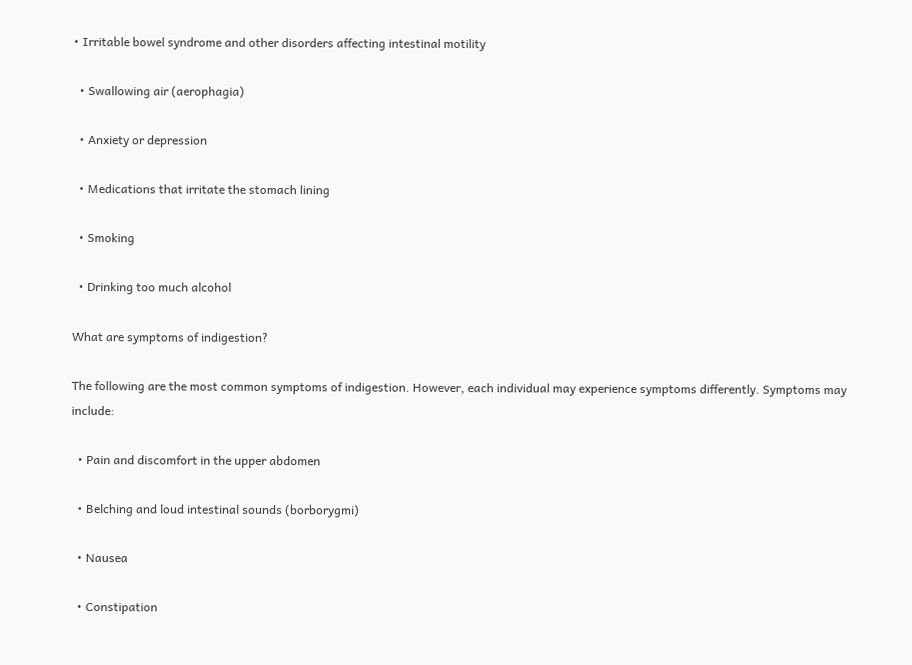• Irritable bowel syndrome and other disorders affecting intestinal motility

  • Swallowing air (aerophagia)

  • Anxiety or depression

  • Medications that irritate the stomach lining

  • Smoking

  • Drinking too much alcohol

What are symptoms of indigestion?

The following are the most common symptoms of indigestion. However, each individual may experience symptoms differently. Symptoms may include:

  • Pain and discomfort in the upper abdomen

  • Belching and loud intestinal sounds (borborygmi)

  • Nausea

  • Constipation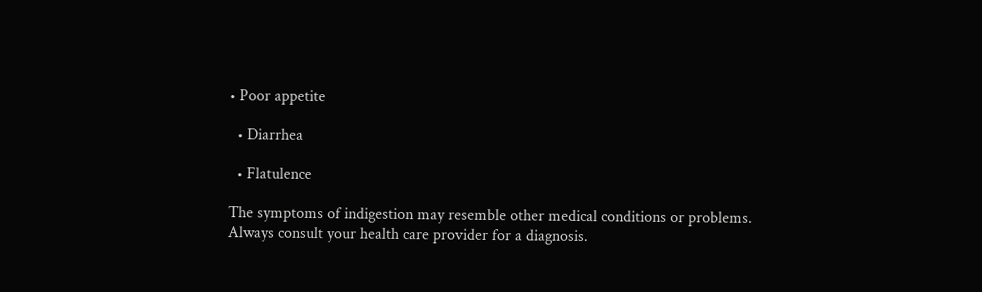• Poor appetite

  • Diarrhea

  • Flatulence

The symptoms of indigestion may resemble other medical conditions or problems. Always consult your health care provider for a diagnosis.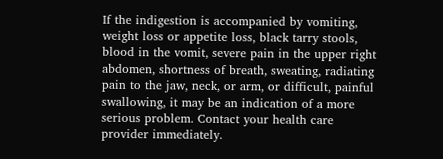If the indigestion is accompanied by vomiting, weight loss or appetite loss, black tarry stools, blood in the vomit, severe pain in the upper right abdomen, shortness of breath, sweating, radiating pain to the jaw, neck, or arm, or difficult, painful swallowing, it may be an indication of a more serious problem. Contact your health care provider immediately.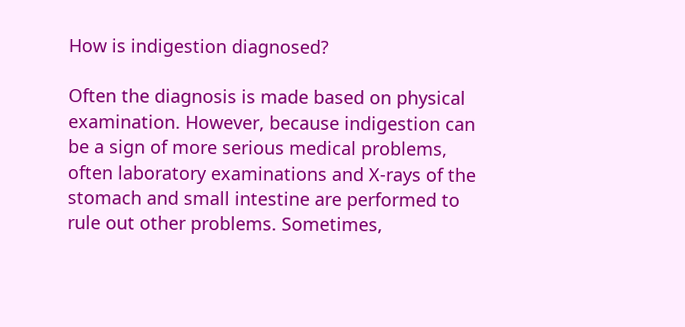How is indigestion diagnosed?

Often the diagnosis is made based on physical examination. However, because indigestion can be a sign of more serious medical problems, often laboratory examinations and X-rays of the stomach and small intestine are performed to rule out other problems. Sometimes,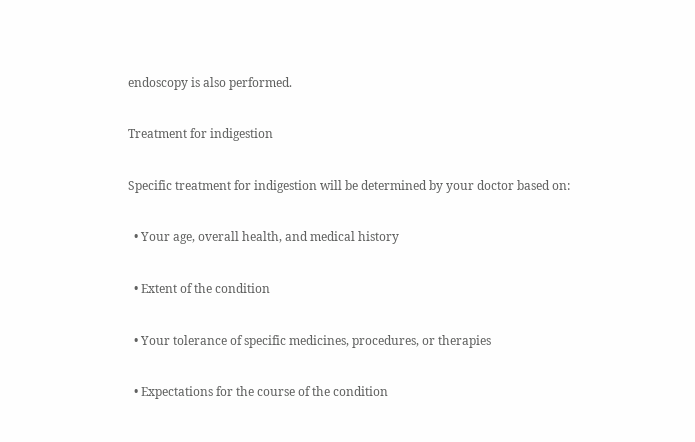endoscopy is also performed.

Treatment for indigestion

Specific treatment for indigestion will be determined by your doctor based on:

  • Your age, overall health, and medical history

  • Extent of the condition

  • Your tolerance of specific medicines, procedures, or therapies

  • Expectations for the course of the condition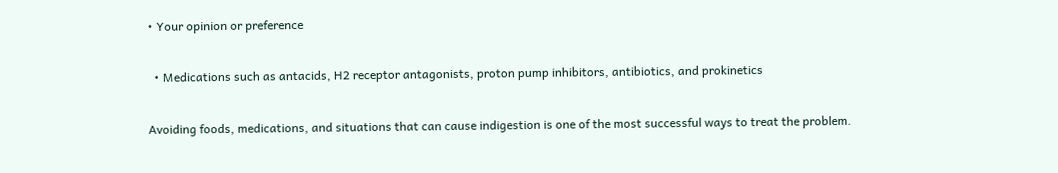• Your opinion or preference

  • Medications such as antacids, H2 receptor antagonists, proton pump inhibitors, antibiotics, and prokinetics

Avoiding foods, medications, and situations that can cause indigestion is one of the most successful ways to treat the problem.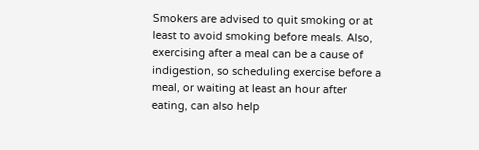Smokers are advised to quit smoking or at least to avoid smoking before meals. Also, exercising after a meal can be a cause of indigestion, so scheduling exercise before a meal, or waiting at least an hour after eating, can also help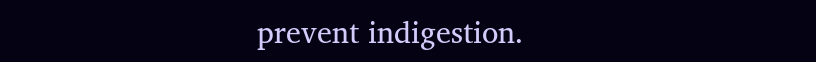prevent indigestion.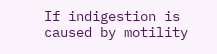If indigestion is caused by motility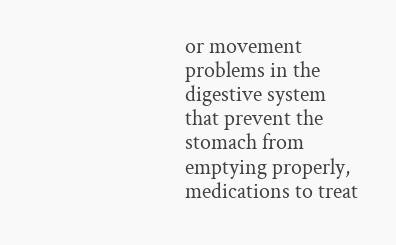or movement problems in the digestive system that prevent the stomach from emptying properly, medications to treat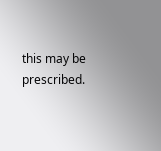this may be prescribed.